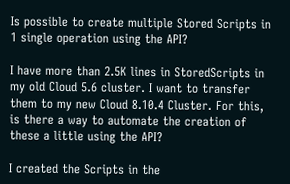Is possible to create multiple Stored Scripts in 1 single operation using the API?

I have more than 2.5K lines in StoredScripts in my old Cloud 5.6 cluster. I want to transfer them to my new Cloud 8.10.4 Cluster. For this, is there a way to automate the creation of these a little using the API?

I created the Scripts in the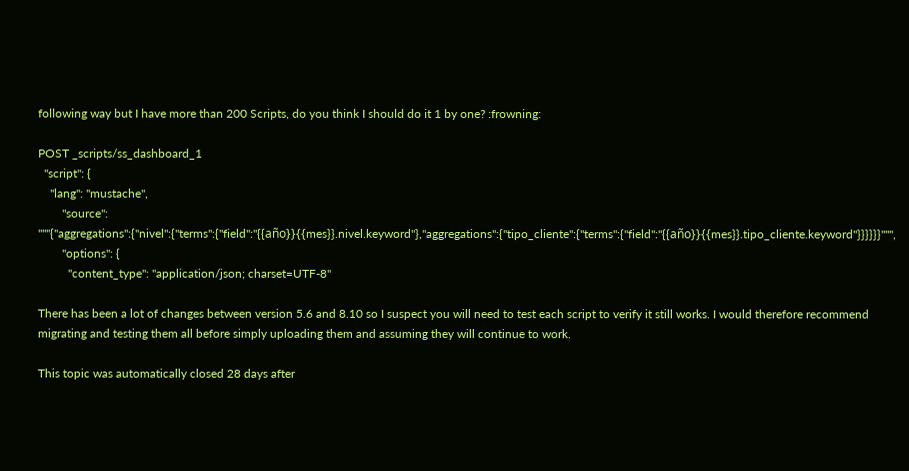following way but I have more than 200 Scripts, do you think I should do it 1 by one? :frowning:

POST _scripts/ss_dashboard_1
  "script": {
    "lang": "mustache",
        "source": """{"aggregations":{"nivel":{"terms":{"field":"{{año}}{{mes}}.nivel.keyword"},"aggregations":{"tipo_cliente":{"terms":{"field":"{{año}}{{mes}}.tipo_cliente.keyword"}}}}}}""",
        "options": {
          "content_type": "application/json; charset=UTF-8"

There has been a lot of changes between version 5.6 and 8.10 so I suspect you will need to test each script to verify it still works. I would therefore recommend migrating and testing them all before simply uploading them and assuming they will continue to work.

This topic was automatically closed 28 days after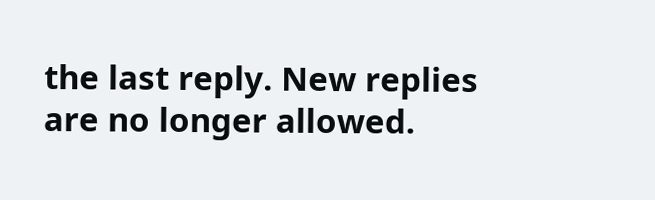the last reply. New replies are no longer allowed.